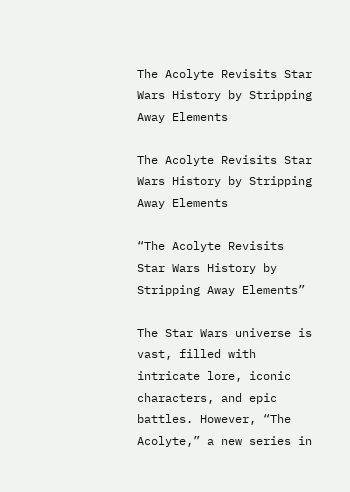The Acolyte Revisits Star Wars History by Stripping Away Elements

The Acolyte Revisits Star Wars History by Stripping Away Elements

“The Acolyte Revisits Star Wars History by Stripping Away Elements”

The Star Wars universe is vast, filled with intricate lore, iconic characters, and epic battles. However, “The Acolyte,” a new series in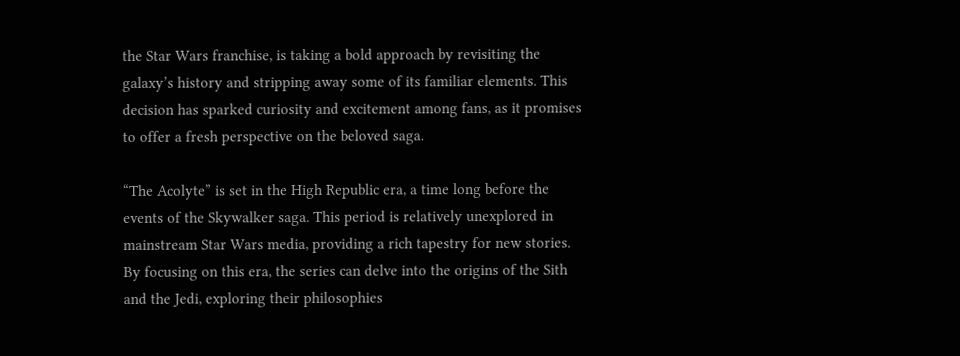the Star Wars franchise, is taking a bold approach by revisiting the galaxy’s history and stripping away some of its familiar elements. This decision has sparked curiosity and excitement among fans, as it promises to offer a fresh perspective on the beloved saga.

“The Acolyte” is set in the High Republic era, a time long before the events of the Skywalker saga. This period is relatively unexplored in mainstream Star Wars media, providing a rich tapestry for new stories. By focusing on this era, the series can delve into the origins of the Sith and the Jedi, exploring their philosophies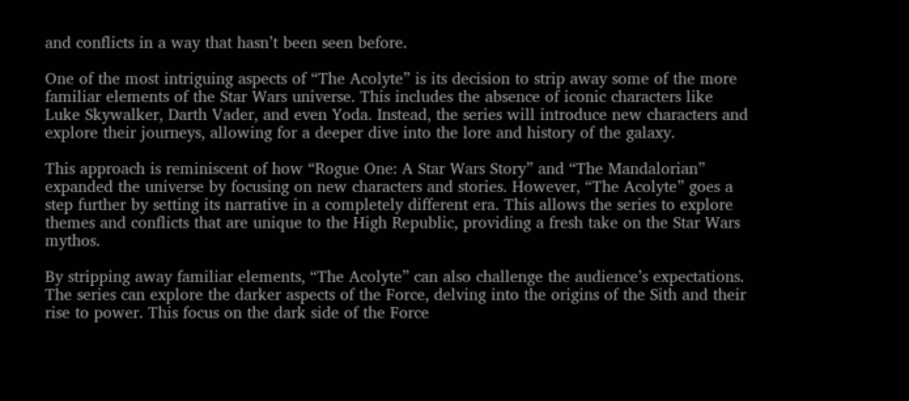and conflicts in a way that hasn’t been seen before.

One of the most intriguing aspects of “The Acolyte” is its decision to strip away some of the more familiar elements of the Star Wars universe. This includes the absence of iconic characters like Luke Skywalker, Darth Vader, and even Yoda. Instead, the series will introduce new characters and explore their journeys, allowing for a deeper dive into the lore and history of the galaxy.

This approach is reminiscent of how “Rogue One: A Star Wars Story” and “The Mandalorian” expanded the universe by focusing on new characters and stories. However, “The Acolyte” goes a step further by setting its narrative in a completely different era. This allows the series to explore themes and conflicts that are unique to the High Republic, providing a fresh take on the Star Wars mythos.

By stripping away familiar elements, “The Acolyte” can also challenge the audience’s expectations. The series can explore the darker aspects of the Force, delving into the origins of the Sith and their rise to power. This focus on the dark side of the Force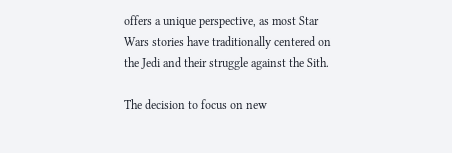offers a unique perspective, as most Star Wars stories have traditionally centered on the Jedi and their struggle against the Sith.

The decision to focus on new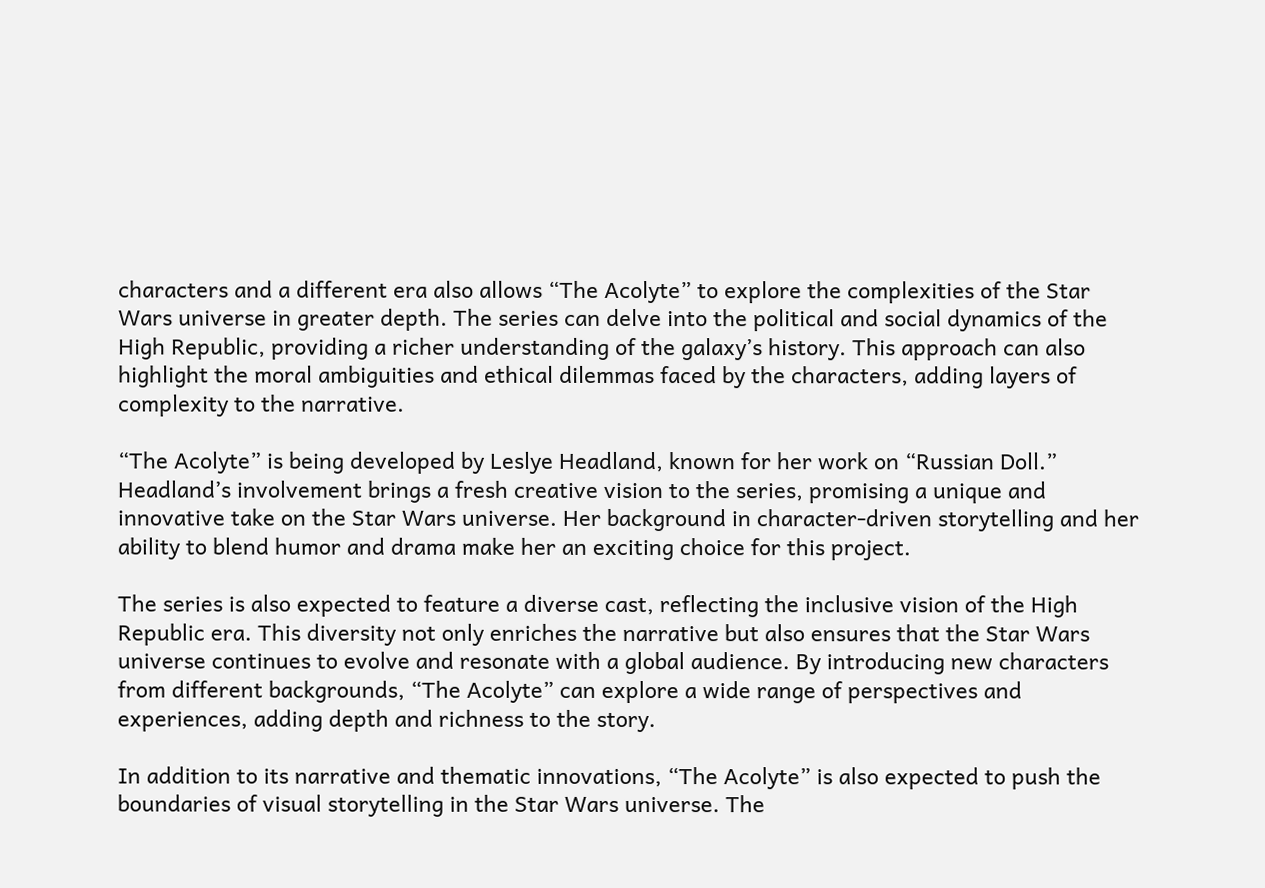characters and a different era also allows “The Acolyte” to explore the complexities of the Star Wars universe in greater depth. The series can delve into the political and social dynamics of the High Republic, providing a richer understanding of the galaxy’s history. This approach can also highlight the moral ambiguities and ethical dilemmas faced by the characters, adding layers of complexity to the narrative.

“The Acolyte” is being developed by Leslye Headland, known for her work on “Russian Doll.” Headland’s involvement brings a fresh creative vision to the series, promising a unique and innovative take on the Star Wars universe. Her background in character-driven storytelling and her ability to blend humor and drama make her an exciting choice for this project.

The series is also expected to feature a diverse cast, reflecting the inclusive vision of the High Republic era. This diversity not only enriches the narrative but also ensures that the Star Wars universe continues to evolve and resonate with a global audience. By introducing new characters from different backgrounds, “The Acolyte” can explore a wide range of perspectives and experiences, adding depth and richness to the story.

In addition to its narrative and thematic innovations, “The Acolyte” is also expected to push the boundaries of visual storytelling in the Star Wars universe. The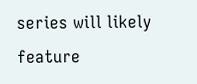series will likely feature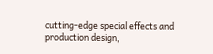cutting-edge special effects and production design,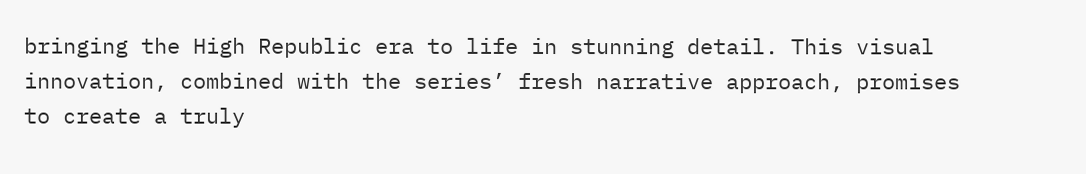bringing the High Republic era to life in stunning detail. This visual innovation, combined with the series’ fresh narrative approach, promises to create a truly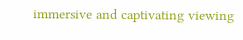immersive and captivating viewing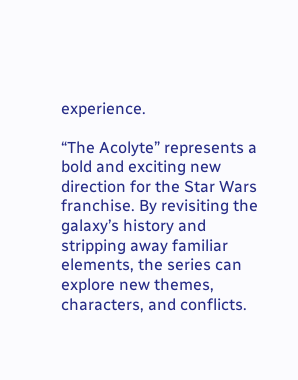experience.

“The Acolyte” represents a bold and exciting new direction for the Star Wars franchise. By revisiting the galaxy’s history and stripping away familiar elements, the series can explore new themes, characters, and conflicts.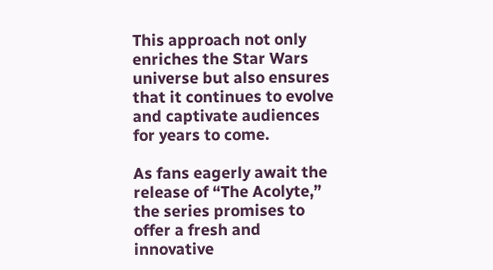This approach not only enriches the Star Wars universe but also ensures that it continues to evolve and captivate audiences for years to come.

As fans eagerly await the release of “The Acolyte,” the series promises to offer a fresh and innovative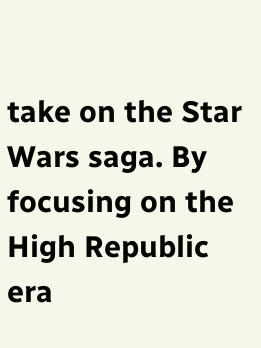take on the Star Wars saga. By focusing on the High Republic era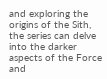and exploring the origins of the Sith, the series can delve into the darker aspects of the Force and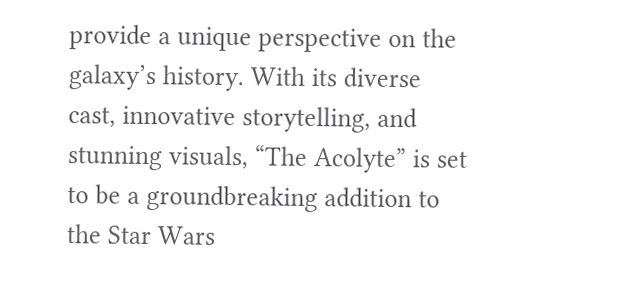provide a unique perspective on the galaxy’s history. With its diverse cast, innovative storytelling, and stunning visuals, “The Acolyte” is set to be a groundbreaking addition to the Star Wars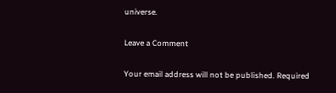universe.

Leave a Comment

Your email address will not be published. Required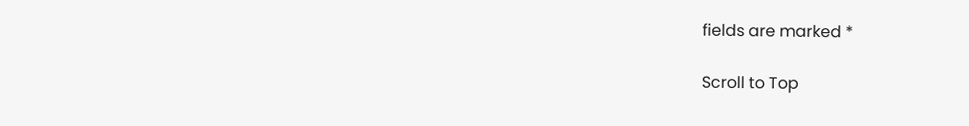fields are marked *

Scroll to Top